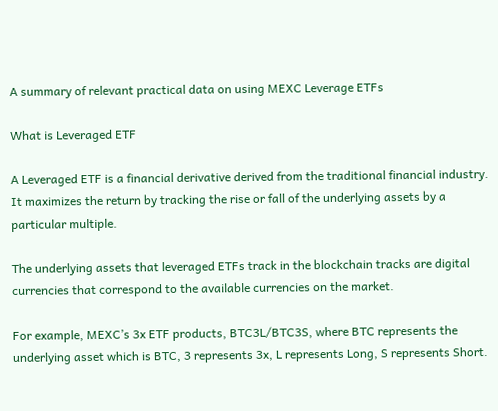A summary of relevant practical data on using MEXC Leverage ETFs

What is Leveraged ETF

A Leveraged ETF is a financial derivative derived from the traditional financial industry. It maximizes the return by tracking the rise or fall of the underlying assets by a particular multiple.

The underlying assets that leveraged ETFs track in the blockchain tracks are digital currencies that correspond to the available currencies on the market.

For example, MEXC’s 3x ETF products, BTC3L/BTC3S, where BTC represents the underlying asset which is BTC, 3 represents 3x, L represents Long, S represents Short.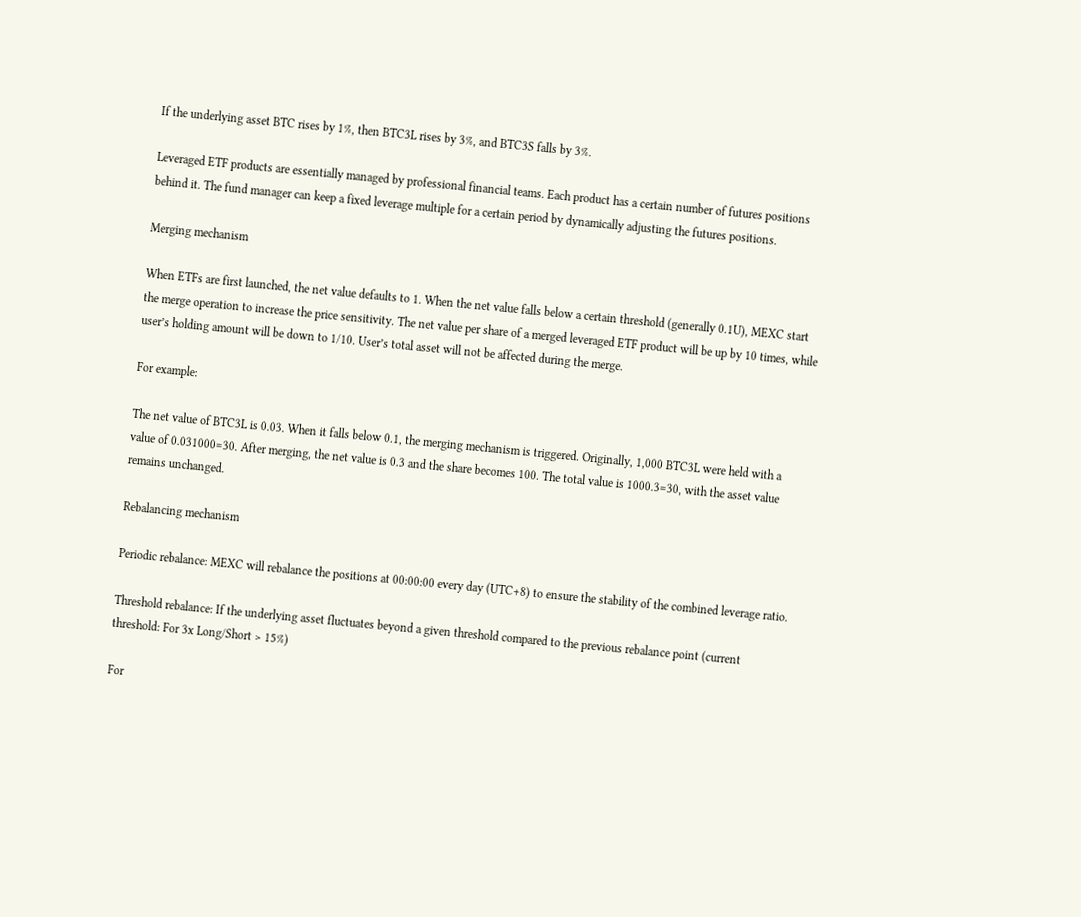If the underlying asset BTC rises by 1%, then BTC3L rises by 3%, and BTC3S falls by 3%.

Leveraged ETF products are essentially managed by professional financial teams. Each product has a certain number of futures positions behind it. The fund manager can keep a fixed leverage multiple for a certain period by dynamically adjusting the futures positions.

Merging mechanism

When ETFs are first launched, the net value defaults to 1. When the net value falls below a certain threshold (generally 0.1U), MEXC start the merge operation to increase the price sensitivity. The net value per share of a merged leveraged ETF product will be up by 10 times, while user’s holding amount will be down to 1/10. User’s total asset will not be affected during the merge.

For example:

The net value of BTC3L is 0.03. When it falls below 0.1, the merging mechanism is triggered. Originally, 1,000 BTC3L were held with a value of 0.031000=30. After merging, the net value is 0.3 and the share becomes 100. The total value is 1000.3=30, with the asset value remains unchanged.

Rebalancing mechanism

Periodic rebalance: MEXC will rebalance the positions at 00:00:00 every day (UTC+8) to ensure the stability of the combined leverage ratio.

Threshold rebalance: If the underlying asset fluctuates beyond a given threshold compared to the previous rebalance point (current threshold: For 3x Long/Short > 15%)

For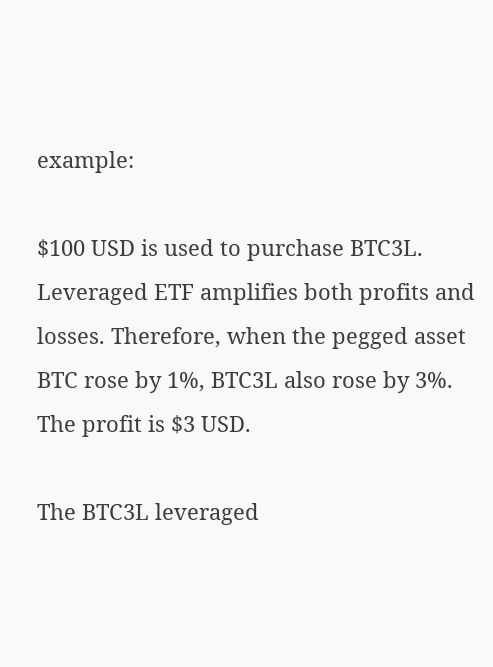example:

$100 USD is used to purchase BTC3L. Leveraged ETF amplifies both profits and losses. Therefore, when the pegged asset BTC rose by 1%, BTC3L also rose by 3%. The profit is $3 USD.

The BTC3L leveraged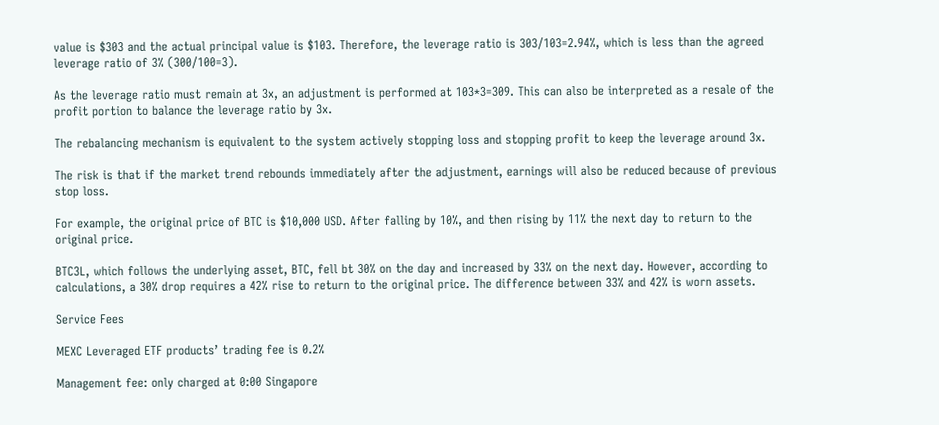value is $303 and the actual principal value is $103. Therefore, the leverage ratio is 303/103=2.94%, which is less than the agreed leverage ratio of 3% (300/100=3).

As the leverage ratio must remain at 3x, an adjustment is performed at 103*3=309. This can also be interpreted as a resale of the profit portion to balance the leverage ratio by 3x.

The rebalancing mechanism is equivalent to the system actively stopping loss and stopping profit to keep the leverage around 3x.

The risk is that if the market trend rebounds immediately after the adjustment, earnings will also be reduced because of previous stop loss.

For example, the original price of BTC is $10,000 USD. After falling by 10%, and then rising by 11% the next day to return to the original price.

BTC3L, which follows the underlying asset, BTC, fell bt 30% on the day and increased by 33% on the next day. However, according to calculations, a 30% drop requires a 42% rise to return to the original price. The difference between 33% and 42% is worn assets.

Service Fees

MEXC Leveraged ETF products’ trading fee is 0.2%

Management fee: only charged at 0:00 Singapore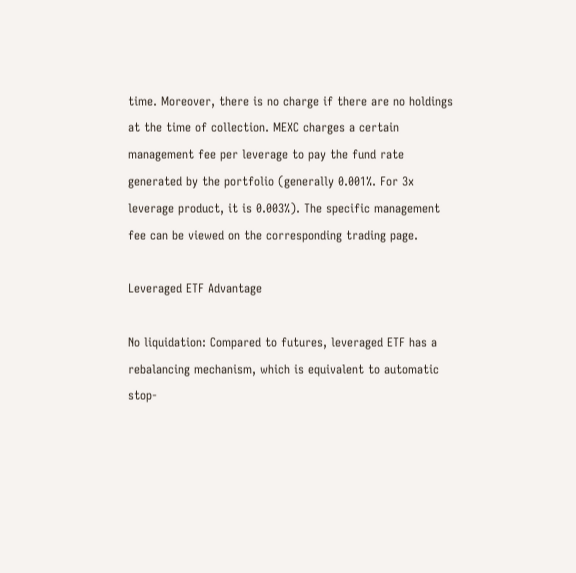time. Moreover, there is no charge if there are no holdings at the time of collection. MEXC charges a certain management fee per leverage to pay the fund rate generated by the portfolio (generally 0.001%. For 3x leverage product, it is 0.003%). The specific management fee can be viewed on the corresponding trading page.

Leveraged ETF Advantage

No liquidation: Compared to futures, leveraged ETF has a rebalancing mechanism, which is equivalent to automatic stop-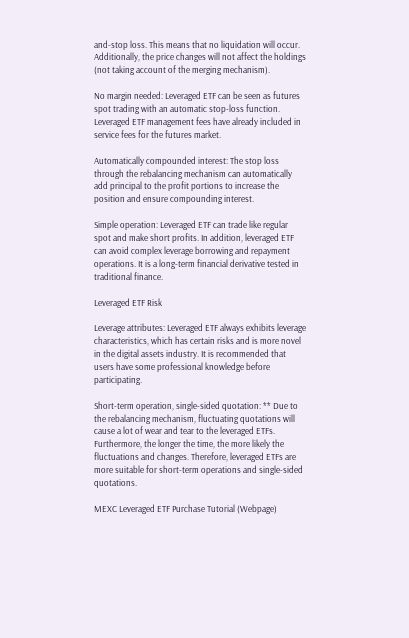and-stop loss. This means that no liquidation will occur. Additionally, the price changes will not affect the holdings (not taking account of the merging mechanism).

No margin needed: Leveraged ETF can be seen as futures spot trading with an automatic stop-loss function. Leveraged ETF management fees have already included in service fees for the futures market.

Automatically compounded interest: The stop loss through the rebalancing mechanism can automatically add principal to the profit portions to increase the position and ensure compounding interest.

Simple operation: Leveraged ETF can trade like regular spot and make short profits. In addition, leveraged ETF can avoid complex leverage borrowing and repayment operations. It is a long-term financial derivative tested in traditional finance.

Leveraged ETF Risk

Leverage attributes: Leveraged ETF always exhibits leverage characteristics, which has certain risks and is more novel in the digital assets industry. It is recommended that users have some professional knowledge before participating.

Short-term operation, single-sided quotation: ** Due to the rebalancing mechanism, fluctuating quotations will cause a lot of wear and tear to the leveraged ETFs. Furthermore, the longer the time, the more likely the fluctuations and changes. Therefore, leveraged ETFs are more suitable for short-term operations and single-sided quotations.

MEXC Leveraged ETF Purchase Tutorial (Webpage)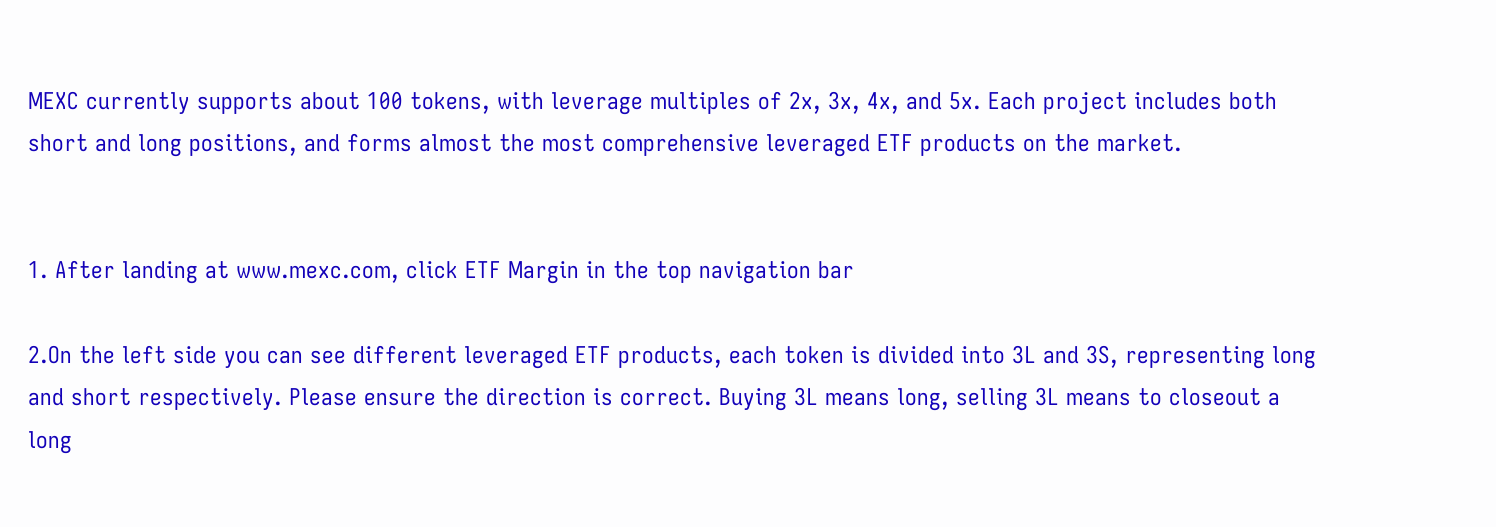MEXC currently supports about 100 tokens, with leverage multiples of 2x, 3x, 4x, and 5x. Each project includes both short and long positions, and forms almost the most comprehensive leveraged ETF products on the market.


1. After landing at www.mexc.com, click ETF Margin in the top navigation bar

2.On the left side you can see different leveraged ETF products, each token is divided into 3L and 3S, representing long and short respectively. Please ensure the direction is correct. Buying 3L means long, selling 3L means to closeout a long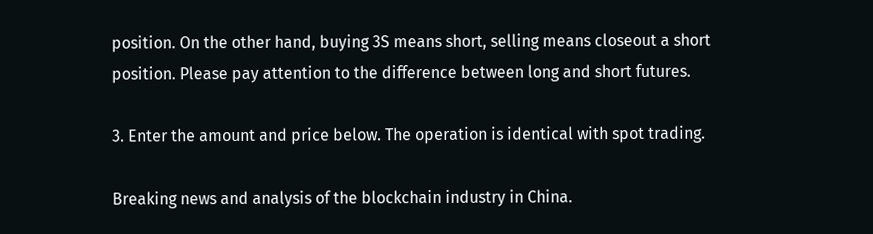position. On the other hand, buying 3S means short, selling means closeout a short position. Please pay attention to the difference between long and short futures.

3. Enter the amount and price below. The operation is identical with spot trading.

Breaking news and analysis of the blockchain industry in China.